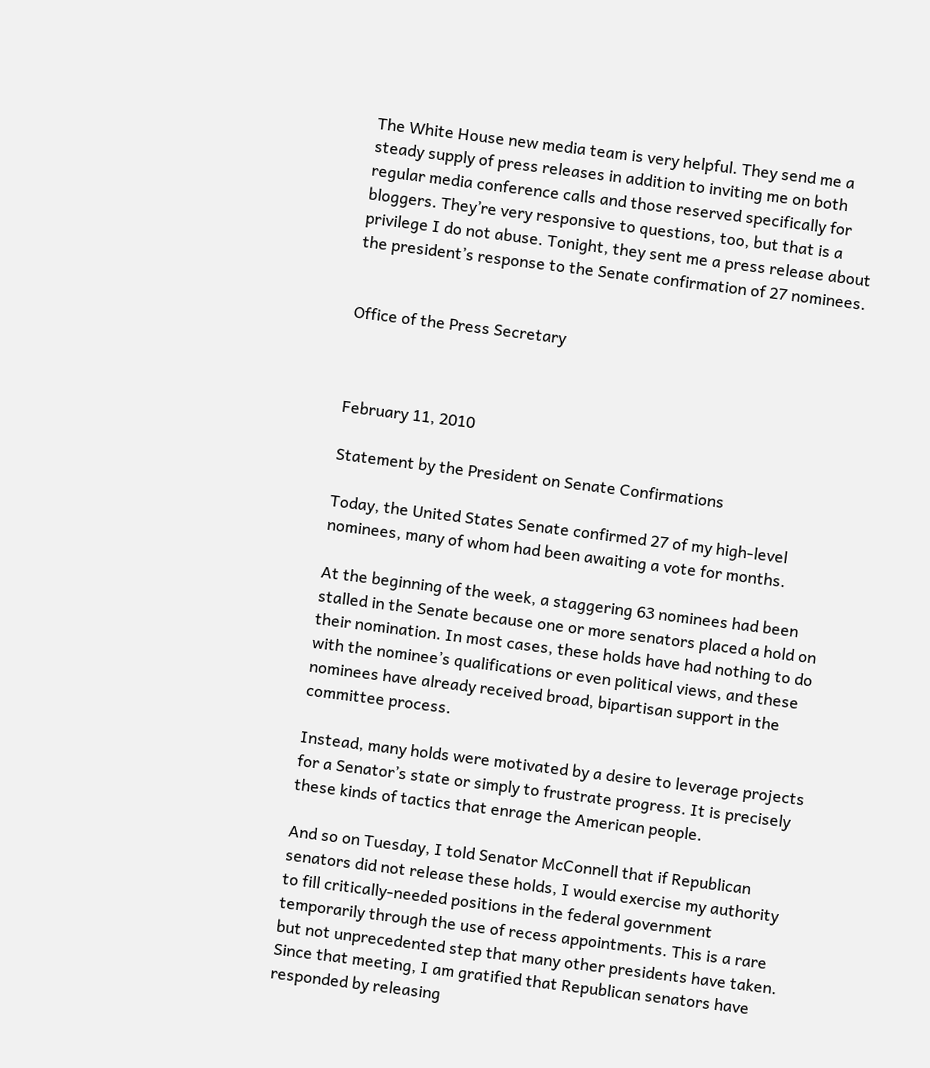The White House new media team is very helpful. They send me a steady supply of press releases in addition to inviting me on both regular media conference calls and those reserved specifically for bloggers. They’re very responsive to questions, too, but that is a privilege I do not abuse. Tonight, they sent me a press release about the president’s response to the Senate confirmation of 27 nominees.


Office of the Press Secretary



February 11, 2010

Statement by the President on Senate Confirmations

Today, the United States Senate confirmed 27 of my high-level nominees, many of whom had been awaiting a vote for months.

At the beginning of the week, a staggering 63 nominees had been stalled in the Senate because one or more senators placed a hold on their nomination. In most cases, these holds have had nothing to do with the nominee’s qualifications or even political views, and these nominees have already received broad, bipartisan support in the committee process.

Instead, many holds were motivated by a desire to leverage projects for a Senator’s state or simply to frustrate progress. It is precisely these kinds of tactics that enrage the American people.

And so on Tuesday, I told Senator McConnell that if Republican senators did not release these holds, I would exercise my authority to fill critically-needed positions in the federal government temporarily through the use of recess appointments. This is a rare but not unprecedented step that many other presidents have taken. Since that meeting, I am gratified that Republican senators have responded by releasing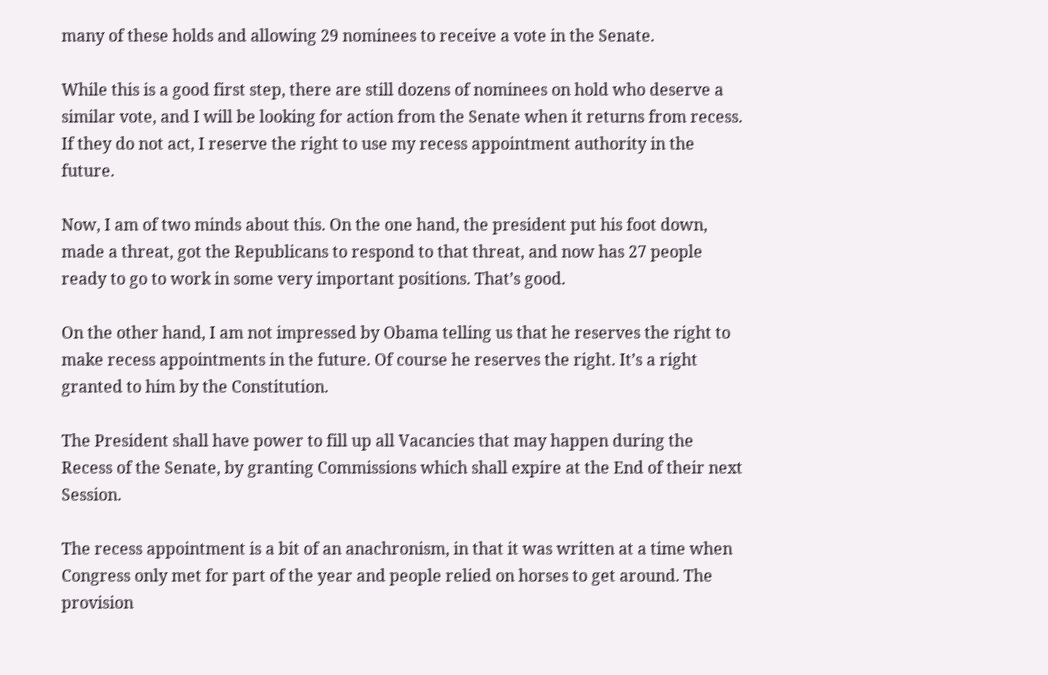many of these holds and allowing 29 nominees to receive a vote in the Senate.

While this is a good first step, there are still dozens of nominees on hold who deserve a similar vote, and I will be looking for action from the Senate when it returns from recess. If they do not act, I reserve the right to use my recess appointment authority in the future.

Now, I am of two minds about this. On the one hand, the president put his foot down, made a threat, got the Republicans to respond to that threat, and now has 27 people ready to go to work in some very important positions. That’s good.

On the other hand, I am not impressed by Obama telling us that he reserves the right to make recess appointments in the future. Of course he reserves the right. It’s a right granted to him by the Constitution.

The President shall have power to fill up all Vacancies that may happen during the Recess of the Senate, by granting Commissions which shall expire at the End of their next Session.

The recess appointment is a bit of an anachronism, in that it was written at a time when Congress only met for part of the year and people relied on horses to get around. The provision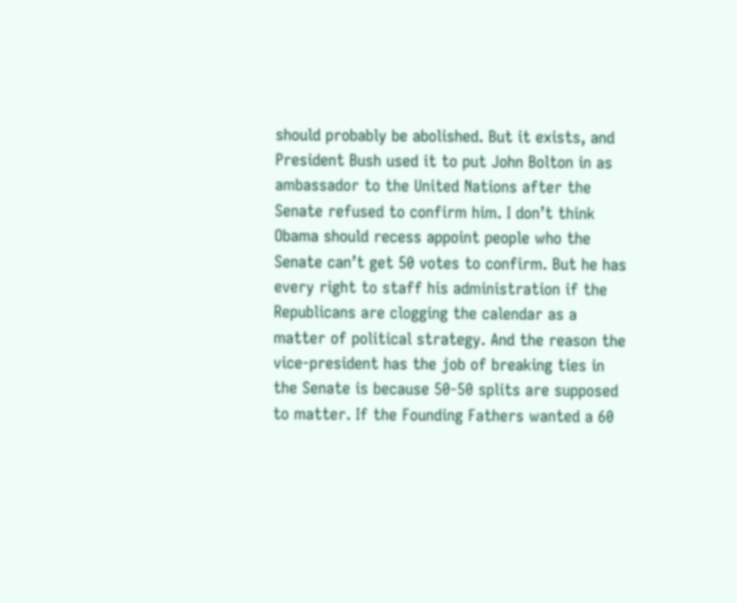should probably be abolished. But it exists, and President Bush used it to put John Bolton in as ambassador to the United Nations after the Senate refused to confirm him. I don’t think Obama should recess appoint people who the Senate can’t get 50 votes to confirm. But he has every right to staff his administration if the Republicans are clogging the calendar as a matter of political strategy. And the reason the vice-president has the job of breaking ties in the Senate is because 50-50 splits are supposed to matter. If the Founding Fathers wanted a 60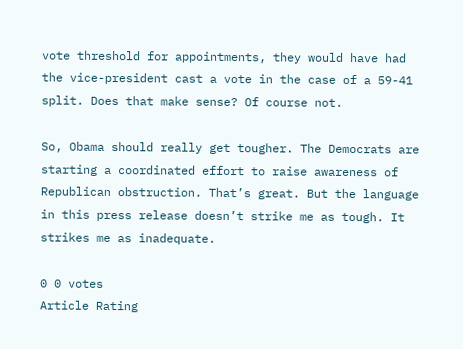vote threshold for appointments, they would have had the vice-president cast a vote in the case of a 59-41 split. Does that make sense? Of course not.

So, Obama should really get tougher. The Democrats are starting a coordinated effort to raise awareness of Republican obstruction. That’s great. But the language in this press release doesn’t strike me as tough. It strikes me as inadequate.

0 0 votes
Article Rating